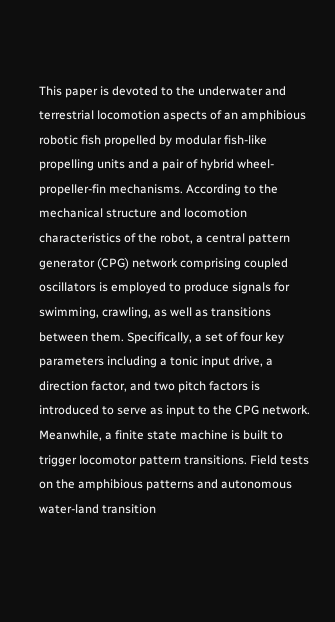This paper is devoted to the underwater and terrestrial locomotion aspects of an amphibious robotic fish propelled by modular fish-like propelling units and a pair of hybrid wheel-propeller-fin mechanisms. According to the mechanical structure and locomotion characteristics of the robot, a central pattern generator (CPG) network comprising coupled oscillators is employed to produce signals for swimming, crawling, as well as transitions between them. Specifically, a set of four key parameters including a tonic input drive, a direction factor, and two pitch factors is introduced to serve as input to the CPG network. Meanwhile, a finite state machine is built to trigger locomotor pattern transitions. Field tests on the amphibious patterns and autonomous water-land transition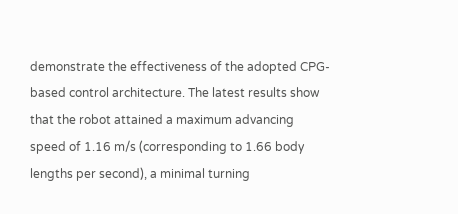demonstrate the effectiveness of the adopted CPG-based control architecture. The latest results show that the robot attained a maximum advancing speed of 1.16 m/s (corresponding to 1.66 body lengths per second), a minimal turning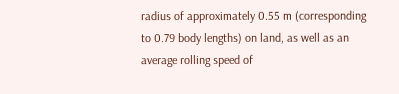radius of approximately 0.55 m (corresponding to 0.79 body lengths) on land, as well as an average rolling speed of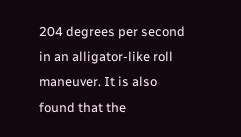204 degrees per second in an alligator-like roll maneuver. It is also found that the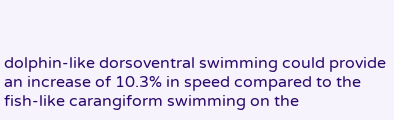dolphin-like dorsoventral swimming could provide an increase of 10.3% in speed compared to the fish-like carangiform swimming on the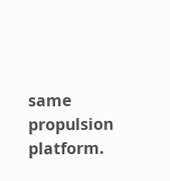same propulsion platform.